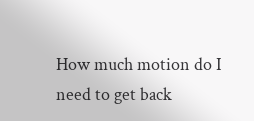How much motion do I need to get back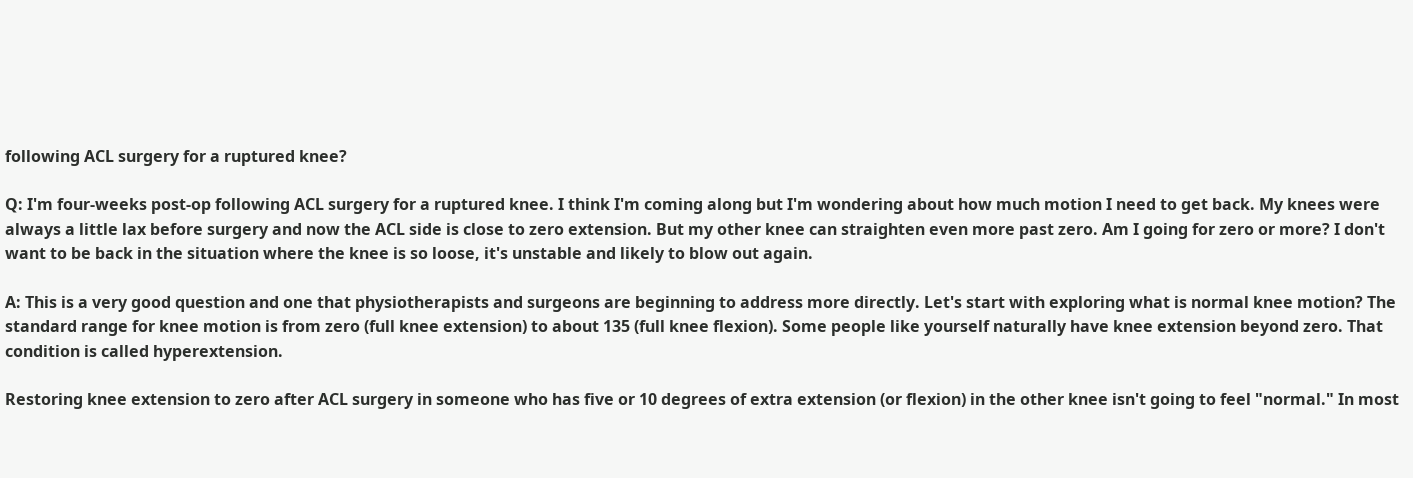following ACL surgery for a ruptured knee?

Q: I'm four-weeks post-op following ACL surgery for a ruptured knee. I think I'm coming along but I'm wondering about how much motion I need to get back. My knees were always a little lax before surgery and now the ACL side is close to zero extension. But my other knee can straighten even more past zero. Am I going for zero or more? I don't want to be back in the situation where the knee is so loose, it's unstable and likely to blow out again.

A: This is a very good question and one that physiotherapists and surgeons are beginning to address more directly. Let's start with exploring what is normal knee motion? The standard range for knee motion is from zero (full knee extension) to about 135 (full knee flexion). Some people like yourself naturally have knee extension beyond zero. That condition is called hyperextension.

Restoring knee extension to zero after ACL surgery in someone who has five or 10 degrees of extra extension (or flexion) in the other knee isn't going to feel "normal." In most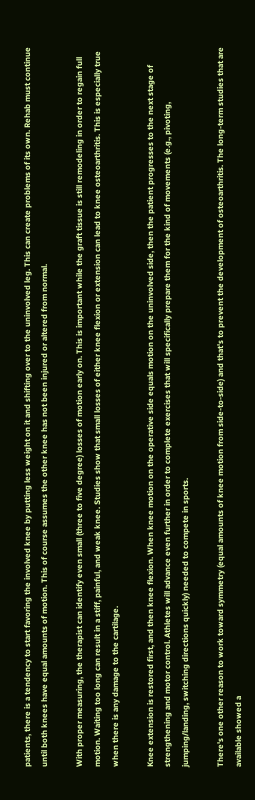patients, there is a tendency to start favoring the involved knee by putting less weight on it and shifting over to the uninvolved leg. This can create problems of its own. Rehab must continue until both knees have equal amounts of motion. This of course assumes the other knee has not been injured or altered from normal.

With proper measuring, the therapist can identify even small (three to five degree) losses of motion early on. This is important while the graft tissue is still remodeling in order to regain full motion. Waiting too long can result in a stiff, painful, and weak knee. Studies show that small losses of either knee flexion or extension can lead to knee osteoarthritis. This is especially true when there is any damage to the cartilage.

Knee extension is restored first, and then knee flexion. When knee motion on the operative side equals motion on the uninvolved side, then the patient progresses to the next stage of strengthening and motor control. Athletes will advance even further in order to complete exercises that will specifically prepare them for the kind of movements (e.g., pivoting, jumping/landing, switching directions quickly) needed to compete in sports.

There's one other reason to work toward symmetry (equal amounts of knee motion from side-to-side) and that's to prevent the development of osteoarthritis. The long-term studies that are available showed a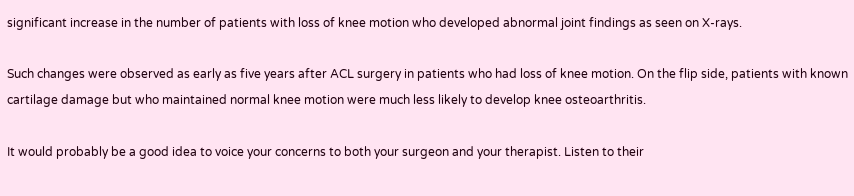significant increase in the number of patients with loss of knee motion who developed abnormal joint findings as seen on X-rays.

Such changes were observed as early as five years after ACL surgery in patients who had loss of knee motion. On the flip side, patients with known cartilage damage but who maintained normal knee motion were much less likely to develop knee osteoarthritis.

It would probably be a good idea to voice your concerns to both your surgeon and your therapist. Listen to their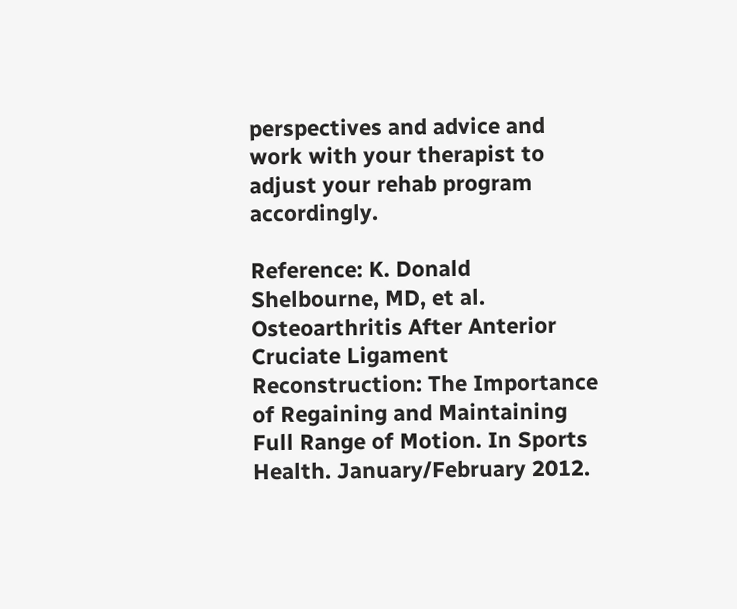perspectives and advice and work with your therapist to adjust your rehab program accordingly.

Reference: K. Donald Shelbourne, MD, et al. Osteoarthritis After Anterior Cruciate Ligament Reconstruction: The Importance of Regaining and Maintaining Full Range of Motion. In Sports Health. January/February 2012.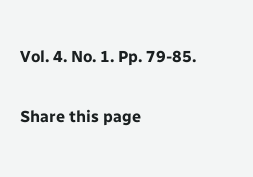Vol. 4. No. 1. Pp. 79-85.

Share this page